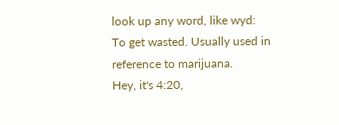look up any word, like wyd:
To get wasted. Usually used in reference to marijuana.
Hey, it's 4:20,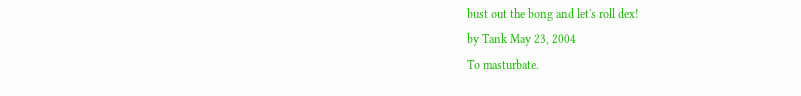bust out the bong and let's roll dex!
by Tank May 23, 2004
To masturbate.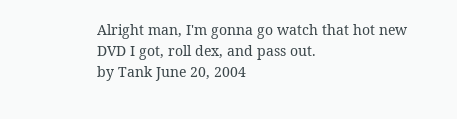Alright man, I'm gonna go watch that hot new DVD I got, roll dex, and pass out.
by Tank June 20, 2004